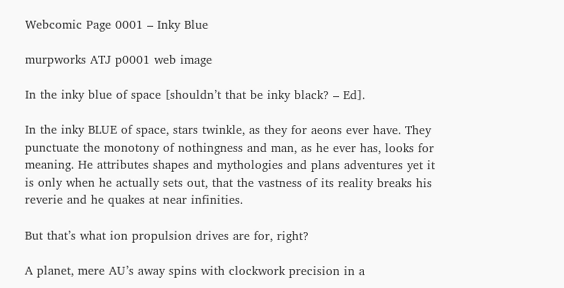Webcomic Page 0001 – Inky Blue

murpworks ATJ p0001 web image

In the inky blue of space [shouldn’t that be inky black? – Ed].

In the inky BLUE of space, stars twinkle, as they for aeons ever have. They punctuate the monotony of nothingness and man, as he ever has, looks for meaning. He attributes shapes and mythologies and plans adventures yet it is only when he actually sets out, that the vastness of its reality breaks his reverie and he quakes at near infinities.

But that’s what ion propulsion drives are for, right?

A planet, mere AU’s away spins with clockwork precision in a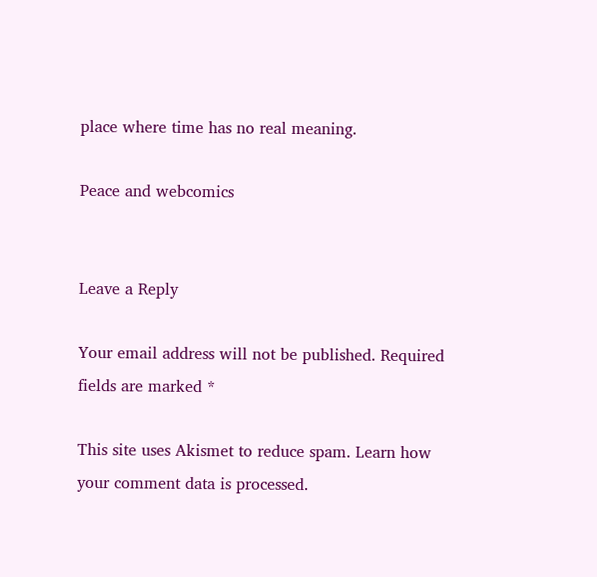place where time has no real meaning.

Peace and webcomics


Leave a Reply

Your email address will not be published. Required fields are marked *

This site uses Akismet to reduce spam. Learn how your comment data is processed.